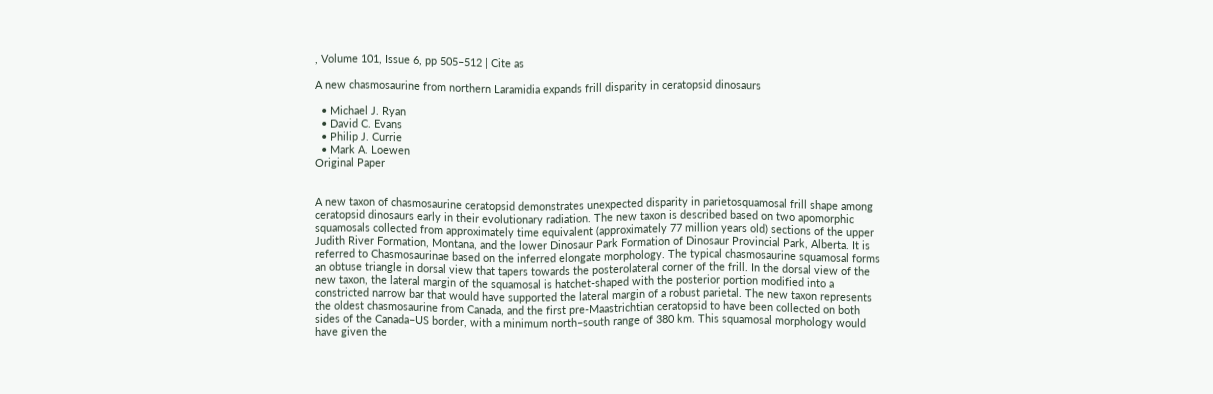, Volume 101, Issue 6, pp 505–512 | Cite as

A new chasmosaurine from northern Laramidia expands frill disparity in ceratopsid dinosaurs

  • Michael J. Ryan
  • David C. Evans
  • Philip J. Currie
  • Mark A. Loewen
Original Paper


A new taxon of chasmosaurine ceratopsid demonstrates unexpected disparity in parietosquamosal frill shape among ceratopsid dinosaurs early in their evolutionary radiation. The new taxon is described based on two apomorphic squamosals collected from approximately time equivalent (approximately 77 million years old) sections of the upper Judith River Formation, Montana, and the lower Dinosaur Park Formation of Dinosaur Provincial Park, Alberta. It is referred to Chasmosaurinae based on the inferred elongate morphology. The typical chasmosaurine squamosal forms an obtuse triangle in dorsal view that tapers towards the posterolateral corner of the frill. In the dorsal view of the new taxon, the lateral margin of the squamosal is hatchet-shaped with the posterior portion modified into a constricted narrow bar that would have supported the lateral margin of a robust parietal. The new taxon represents the oldest chasmosaurine from Canada, and the first pre-Maastrichtian ceratopsid to have been collected on both sides of the Canada–US border, with a minimum north–south range of 380 km. This squamosal morphology would have given the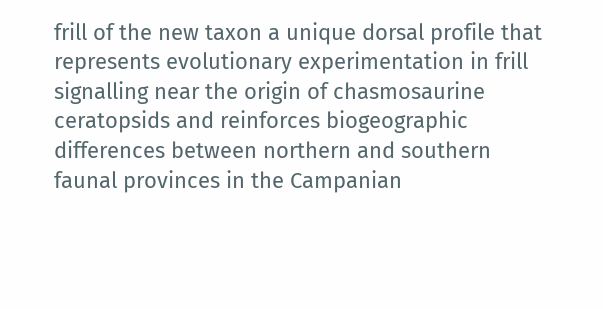frill of the new taxon a unique dorsal profile that represents evolutionary experimentation in frill signalling near the origin of chasmosaurine ceratopsids and reinforces biogeographic differences between northern and southern faunal provinces in the Campanian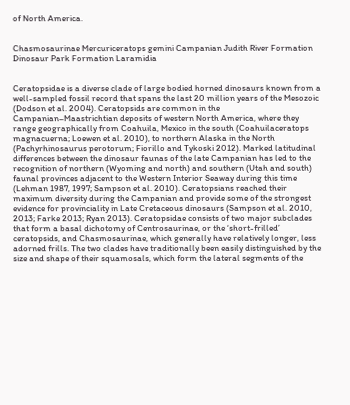of North America.


Chasmosaurinae Mercuriceratops gemini Campanian Judith River Formation Dinosaur Park Formation Laramidia


Ceratopsidae is a diverse clade of large bodied horned dinosaurs known from a well-sampled fossil record that spans the last 20 million years of the Mesozoic (Dodson et al. 2004). Ceratopsids are common in the Campanian–Maastrichtian deposits of western North America, where they range geographically from Coahuila, Mexico in the south (Coahuilaceratops magnacuerna; Loewen et al. 2010), to northern Alaska in the North (Pachyrhinosaurus perotorum; Fiorillo and Tykoski 2012). Marked latitudinal differences between the dinosaur faunas of the late Campanian has led to the recognition of northern (Wyoming and north) and southern (Utah and south) faunal provinces adjacent to the Western Interior Seaway during this time (Lehman 1987, 1997; Sampson et al. 2010). Ceratopsians reached their maximum diversity during the Campanian and provide some of the strongest evidence for provinciality in Late Cretaceous dinosaurs (Sampson et al. 2010, 2013; Farke 2013; Ryan 2013). Ceratopsidae consists of two major subclades that form a basal dichotomy of Centrosaurinae, or the ‘short-frilled’ ceratopsids, and Chasmosaurinae, which generally have relatively longer, less adorned frills. The two clades have traditionally been easily distinguished by the size and shape of their squamosals, which form the lateral segments of the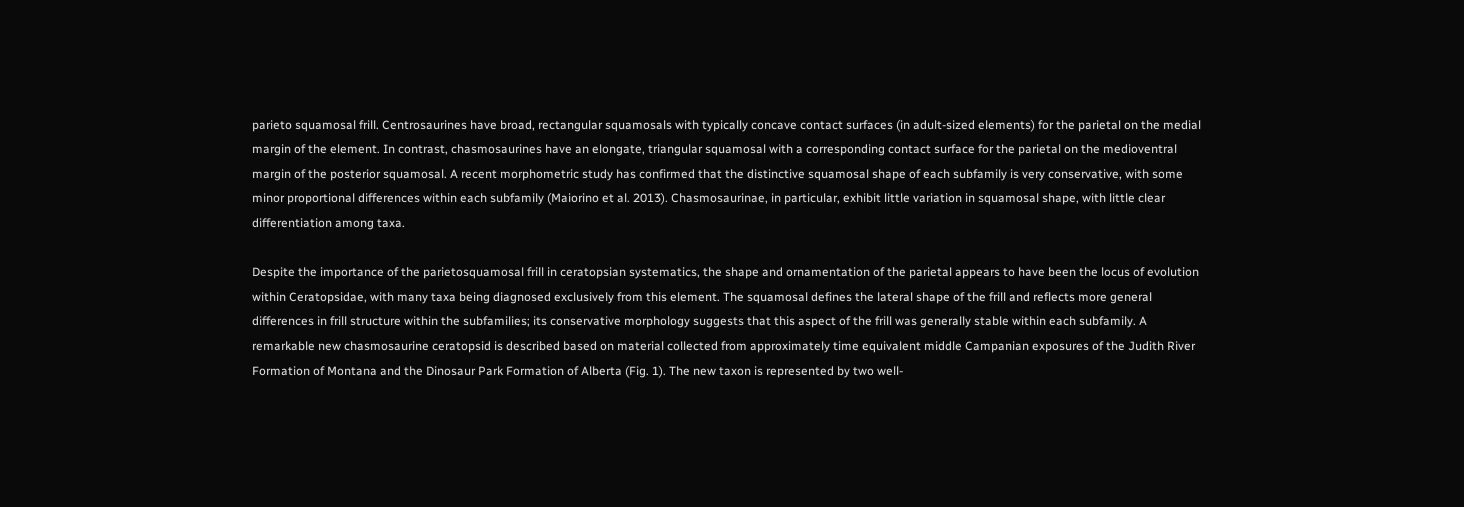parieto squamosal frill. Centrosaurines have broad, rectangular squamosals with typically concave contact surfaces (in adult-sized elements) for the parietal on the medial margin of the element. In contrast, chasmosaurines have an elongate, triangular squamosal with a corresponding contact surface for the parietal on the medioventral margin of the posterior squamosal. A recent morphometric study has confirmed that the distinctive squamosal shape of each subfamily is very conservative, with some minor proportional differences within each subfamily (Maiorino et al. 2013). Chasmosaurinae, in particular, exhibit little variation in squamosal shape, with little clear differentiation among taxa.

Despite the importance of the parietosquamosal frill in ceratopsian systematics, the shape and ornamentation of the parietal appears to have been the locus of evolution within Ceratopsidae, with many taxa being diagnosed exclusively from this element. The squamosal defines the lateral shape of the frill and reflects more general differences in frill structure within the subfamilies; its conservative morphology suggests that this aspect of the frill was generally stable within each subfamily. A remarkable new chasmosaurine ceratopsid is described based on material collected from approximately time equivalent middle Campanian exposures of the Judith River Formation of Montana and the Dinosaur Park Formation of Alberta (Fig. 1). The new taxon is represented by two well-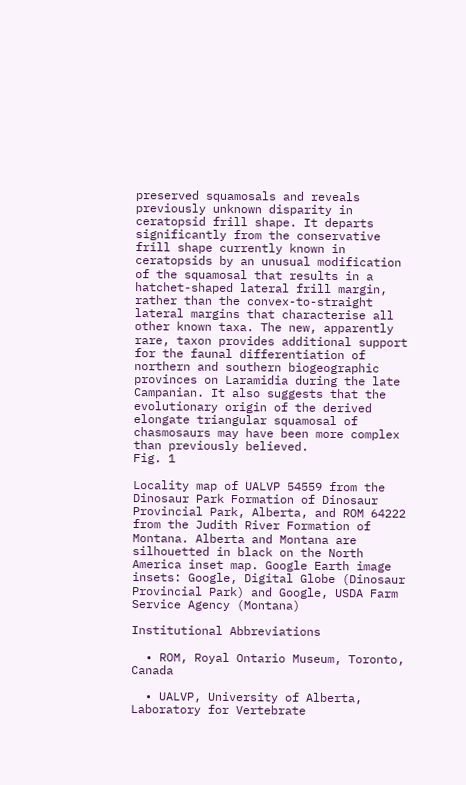preserved squamosals and reveals previously unknown disparity in ceratopsid frill shape. It departs significantly from the conservative frill shape currently known in ceratopsids by an unusual modification of the squamosal that results in a hatchet-shaped lateral frill margin, rather than the convex-to-straight lateral margins that characterise all other known taxa. The new, apparently rare, taxon provides additional support for the faunal differentiation of northern and southern biogeographic provinces on Laramidia during the late Campanian. It also suggests that the evolutionary origin of the derived elongate triangular squamosal of chasmosaurs may have been more complex than previously believed.
Fig. 1

Locality map of UALVP 54559 from the Dinosaur Park Formation of Dinosaur Provincial Park, Alberta, and ROM 64222 from the Judith River Formation of Montana. Alberta and Montana are silhouetted in black on the North America inset map. Google Earth image insets: Google, Digital Globe (Dinosaur Provincial Park) and Google, USDA Farm Service Agency (Montana)

Institutional Abbreviations

  • ROM, Royal Ontario Museum, Toronto, Canada

  • UALVP, University of Alberta, Laboratory for Vertebrate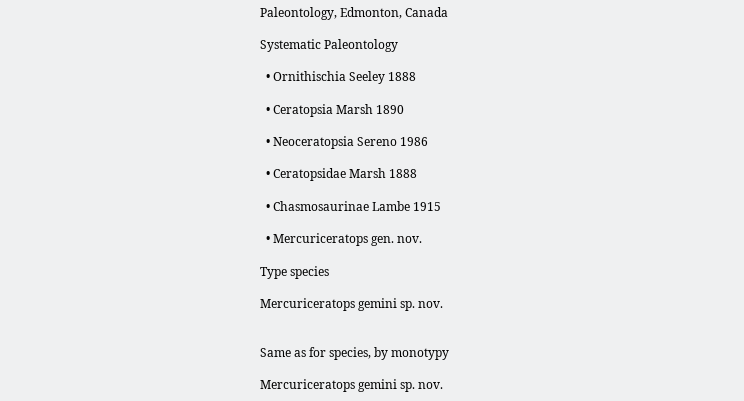Paleontology, Edmonton, Canada

Systematic Paleontology

  • Ornithischia Seeley 1888

  • Ceratopsia Marsh 1890

  • Neoceratopsia Sereno 1986

  • Ceratopsidae Marsh 1888

  • Chasmosaurinae Lambe 1915

  • Mercuriceratops gen. nov.

Type species

Mercuriceratops gemini sp. nov.


Same as for species, by monotypy

Mercuriceratops gemini sp. nov.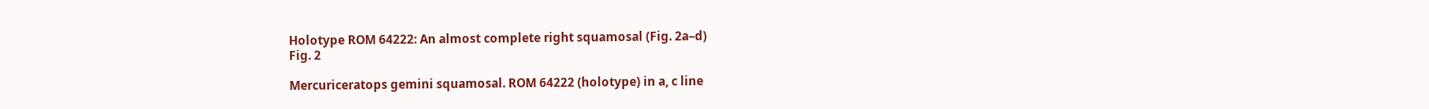Holotype ROM 64222: An almost complete right squamosal (Fig. 2a–d)
Fig. 2

Mercuriceratops gemini squamosal. ROM 64222 (holotype) in a, c line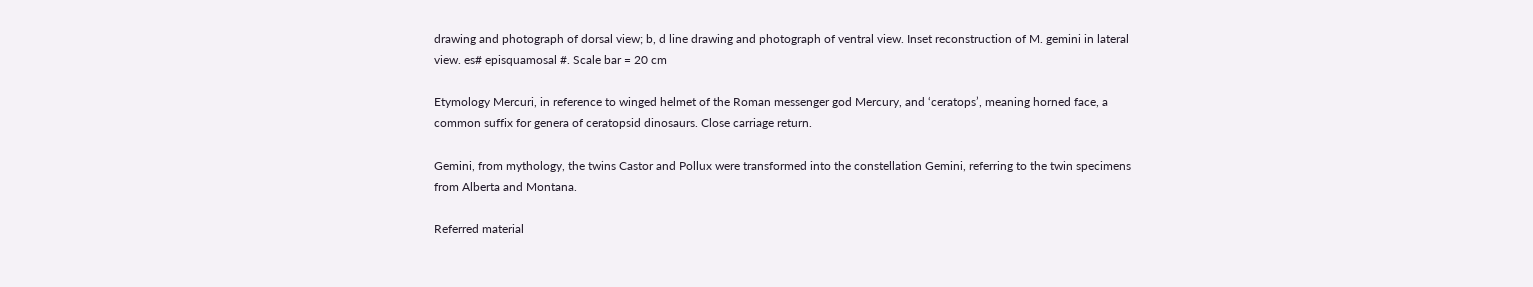drawing and photograph of dorsal view; b, d line drawing and photograph of ventral view. Inset reconstruction of M. gemini in lateral view. es# episquamosal #. Scale bar = 20 cm

Etymology Mercuri, in reference to winged helmet of the Roman messenger god Mercury, and ‘ceratops’, meaning horned face, a common suffix for genera of ceratopsid dinosaurs. Close carriage return.

Gemini, from mythology, the twins Castor and Pollux were transformed into the constellation Gemini, referring to the twin specimens from Alberta and Montana.

Referred material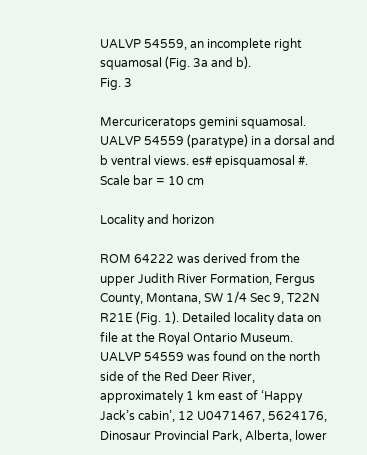UALVP 54559, an incomplete right squamosal (Fig. 3a and b).
Fig. 3

Mercuriceratops gemini squamosal. UALVP 54559 (paratype) in a dorsal and b ventral views. es# episquamosal #. Scale bar = 10 cm

Locality and horizon

ROM 64222 was derived from the upper Judith River Formation, Fergus County, Montana, SW 1/4 Sec 9, T22N R21E (Fig. 1). Detailed locality data on file at the Royal Ontario Museum. UALVP 54559 was found on the north side of the Red Deer River, approximately 1 km east of ‘Happy Jack’s cabin’, 12 U0471467, 5624176, Dinosaur Provincial Park, Alberta, lower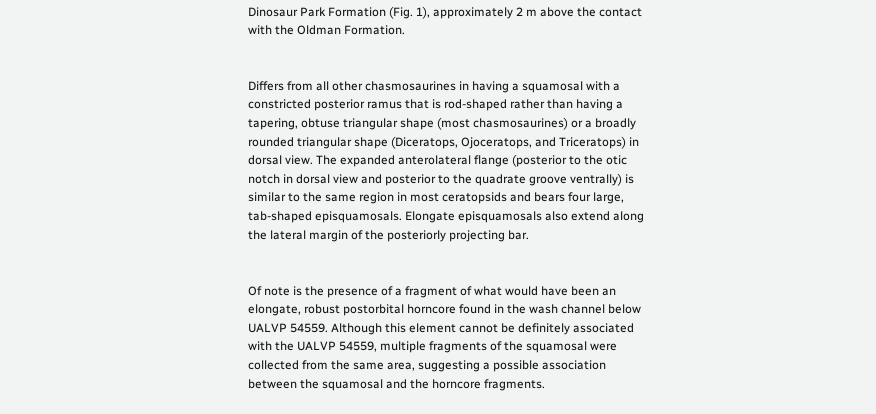Dinosaur Park Formation (Fig. 1), approximately 2 m above the contact with the Oldman Formation.


Differs from all other chasmosaurines in having a squamosal with a constricted posterior ramus that is rod-shaped rather than having a tapering, obtuse triangular shape (most chasmosaurines) or a broadly rounded triangular shape (Diceratops, Ojoceratops, and Triceratops) in dorsal view. The expanded anterolateral flange (posterior to the otic notch in dorsal view and posterior to the quadrate groove ventrally) is similar to the same region in most ceratopsids and bears four large, tab-shaped episquamosals. Elongate episquamosals also extend along the lateral margin of the posteriorly projecting bar.


Of note is the presence of a fragment of what would have been an elongate, robust postorbital horncore found in the wash channel below UALVP 54559. Although this element cannot be definitely associated with the UALVP 54559, multiple fragments of the squamosal were collected from the same area, suggesting a possible association between the squamosal and the horncore fragments.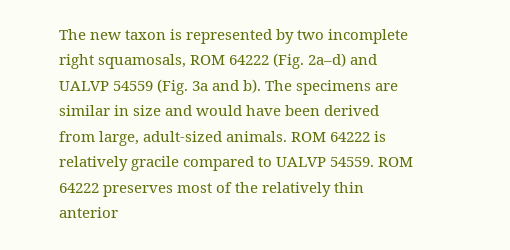The new taxon is represented by two incomplete right squamosals, ROM 64222 (Fig. 2a–d) and UALVP 54559 (Fig. 3a and b). The specimens are similar in size and would have been derived from large, adult-sized animals. ROM 64222 is relatively gracile compared to UALVP 54559. ROM 64222 preserves most of the relatively thin anterior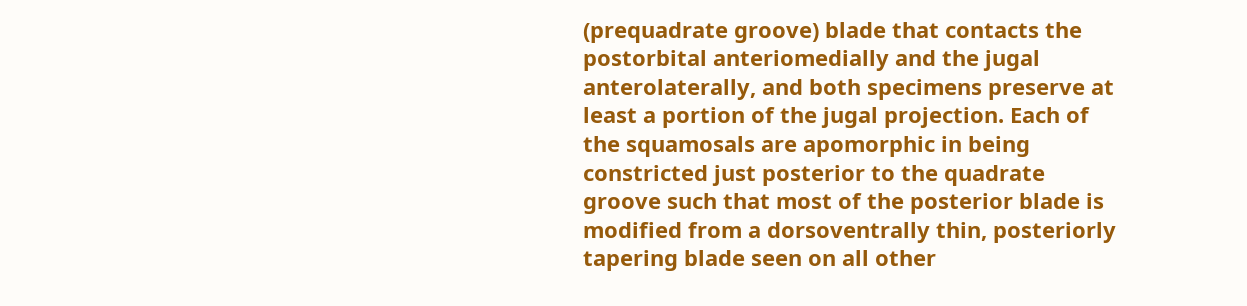(prequadrate groove) blade that contacts the postorbital anteriomedially and the jugal anterolaterally, and both specimens preserve at least a portion of the jugal projection. Each of the squamosals are apomorphic in being constricted just posterior to the quadrate groove such that most of the posterior blade is modified from a dorsoventrally thin, posteriorly tapering blade seen on all other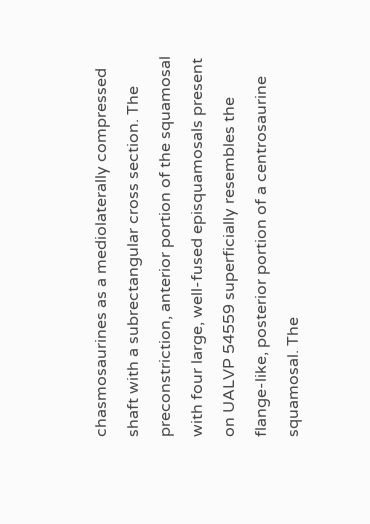chasmosaurines as a mediolaterally compressed shaft with a subrectangular cross section. The preconstriction, anterior portion of the squamosal with four large, well-fused episquamosals present on UALVP 54559 superficially resembles the flange-like, posterior portion of a centrosaurine squamosal. The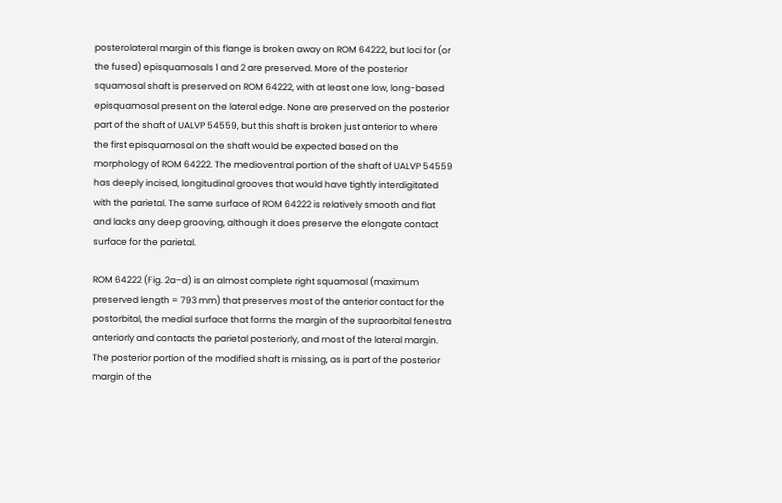posterolateral margin of this flange is broken away on ROM 64222, but loci for (or the fused) episquamosals 1 and 2 are preserved. More of the posterior squamosal shaft is preserved on ROM 64222, with at least one low, long-based episquamosal present on the lateral edge. None are preserved on the posterior part of the shaft of UALVP 54559, but this shaft is broken just anterior to where the first episquamosal on the shaft would be expected based on the morphology of ROM 64222. The medioventral portion of the shaft of UALVP 54559 has deeply incised, longitudinal grooves that would have tightly interdigitated with the parietal. The same surface of ROM 64222 is relatively smooth and flat and lacks any deep grooving, although it does preserve the elongate contact surface for the parietal.

ROM 64222 (Fig. 2a–d) is an almost complete right squamosal (maximum preserved length = 793 mm) that preserves most of the anterior contact for the postorbital, the medial surface that forms the margin of the supraorbital fenestra anteriorly and contacts the parietal posteriorly, and most of the lateral margin. The posterior portion of the modified shaft is missing, as is part of the posterior margin of the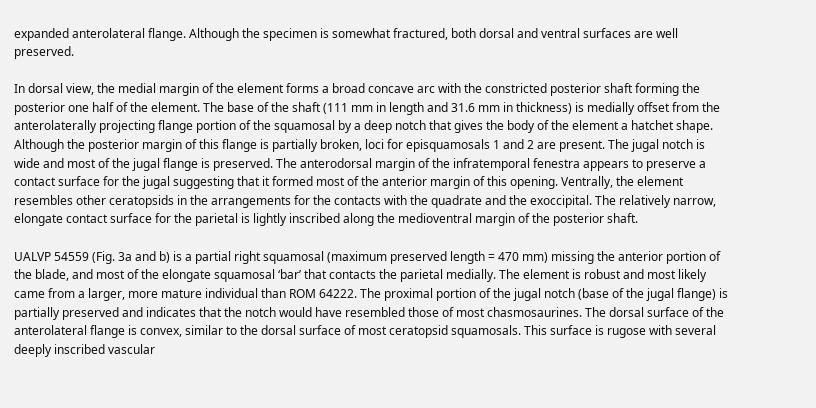expanded anterolateral flange. Although the specimen is somewhat fractured, both dorsal and ventral surfaces are well preserved.

In dorsal view, the medial margin of the element forms a broad concave arc with the constricted posterior shaft forming the posterior one half of the element. The base of the shaft (111 mm in length and 31.6 mm in thickness) is medially offset from the anterolaterally projecting flange portion of the squamosal by a deep notch that gives the body of the element a hatchet shape. Although the posterior margin of this flange is partially broken, loci for episquamosals 1 and 2 are present. The jugal notch is wide and most of the jugal flange is preserved. The anterodorsal margin of the infratemporal fenestra appears to preserve a contact surface for the jugal suggesting that it formed most of the anterior margin of this opening. Ventrally, the element resembles other ceratopsids in the arrangements for the contacts with the quadrate and the exoccipital. The relatively narrow, elongate contact surface for the parietal is lightly inscribed along the medioventral margin of the posterior shaft.

UALVP 54559 (Fig. 3a and b) is a partial right squamosal (maximum preserved length = 470 mm) missing the anterior portion of the blade, and most of the elongate squamosal ‘bar’ that contacts the parietal medially. The element is robust and most likely came from a larger, more mature individual than ROM 64222. The proximal portion of the jugal notch (base of the jugal flange) is partially preserved and indicates that the notch would have resembled those of most chasmosaurines. The dorsal surface of the anterolateral flange is convex, similar to the dorsal surface of most ceratopsid squamosals. This surface is rugose with several deeply inscribed vascular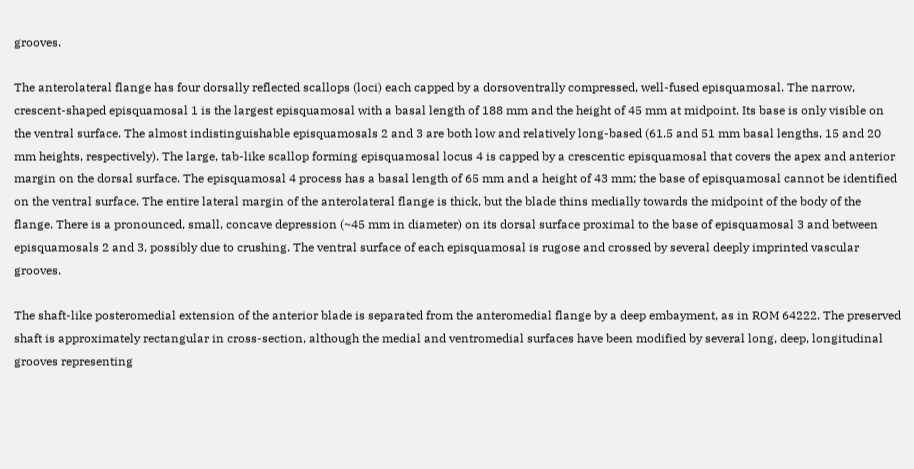grooves.

The anterolateral flange has four dorsally reflected scallops (loci) each capped by a dorsoventrally compressed, well-fused episquamosal. The narrow, crescent-shaped episquamosal 1 is the largest episquamosal with a basal length of 188 mm and the height of 45 mm at midpoint. Its base is only visible on the ventral surface. The almost indistinguishable episquamosals 2 and 3 are both low and relatively long-based (61.5 and 51 mm basal lengths, 15 and 20 mm heights, respectively). The large, tab-like scallop forming episquamosal locus 4 is capped by a crescentic episquamosal that covers the apex and anterior margin on the dorsal surface. The episquamosal 4 process has a basal length of 65 mm and a height of 43 mm; the base of episquamosal cannot be identified on the ventral surface. The entire lateral margin of the anterolateral flange is thick, but the blade thins medially towards the midpoint of the body of the flange. There is a pronounced, small, concave depression (~45 mm in diameter) on its dorsal surface proximal to the base of episquamosal 3 and between episquamosals 2 and 3, possibly due to crushing. The ventral surface of each episquamosal is rugose and crossed by several deeply imprinted vascular grooves.

The shaft-like posteromedial extension of the anterior blade is separated from the anteromedial flange by a deep embayment, as in ROM 64222. The preserved shaft is approximately rectangular in cross-section, although the medial and ventromedial surfaces have been modified by several long, deep, longitudinal grooves representing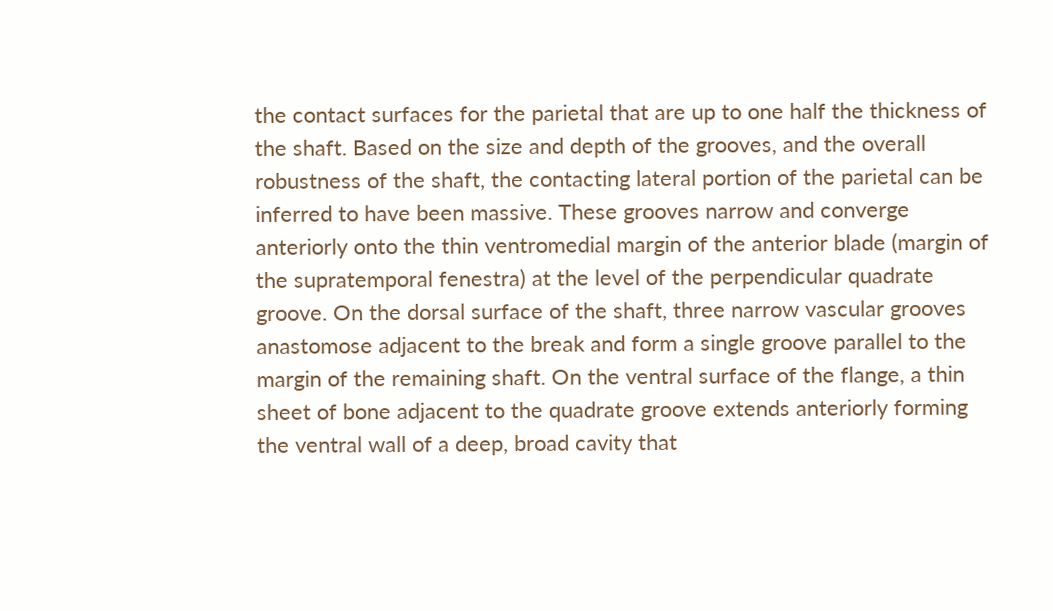the contact surfaces for the parietal that are up to one half the thickness of the shaft. Based on the size and depth of the grooves, and the overall robustness of the shaft, the contacting lateral portion of the parietal can be inferred to have been massive. These grooves narrow and converge anteriorly onto the thin ventromedial margin of the anterior blade (margin of the supratemporal fenestra) at the level of the perpendicular quadrate groove. On the dorsal surface of the shaft, three narrow vascular grooves anastomose adjacent to the break and form a single groove parallel to the margin of the remaining shaft. On the ventral surface of the flange, a thin sheet of bone adjacent to the quadrate groove extends anteriorly forming the ventral wall of a deep, broad cavity that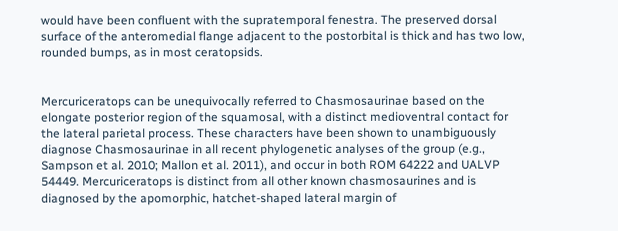would have been confluent with the supratemporal fenestra. The preserved dorsal surface of the anteromedial flange adjacent to the postorbital is thick and has two low, rounded bumps, as in most ceratopsids.


Mercuriceratops can be unequivocally referred to Chasmosaurinae based on the elongate posterior region of the squamosal, with a distinct medioventral contact for the lateral parietal process. These characters have been shown to unambiguously diagnose Chasmosaurinae in all recent phylogenetic analyses of the group (e.g., Sampson et al. 2010; Mallon et al. 2011), and occur in both ROM 64222 and UALVP 54449. Mercuriceratops is distinct from all other known chasmosaurines and is diagnosed by the apomorphic, hatchet-shaped lateral margin of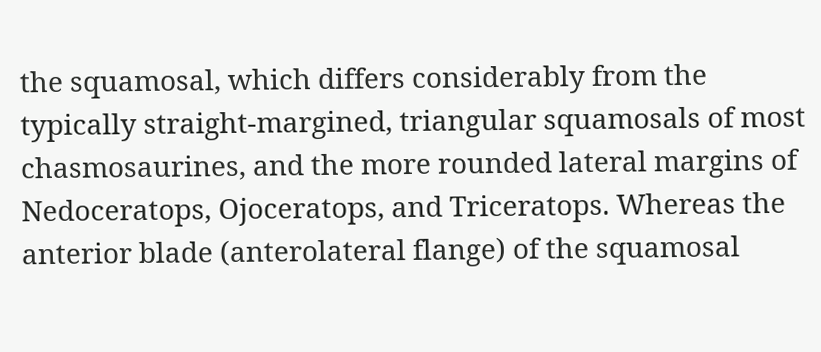the squamosal, which differs considerably from the typically straight-margined, triangular squamosals of most chasmosaurines, and the more rounded lateral margins of Nedoceratops, Ojoceratops, and Triceratops. Whereas the anterior blade (anterolateral flange) of the squamosal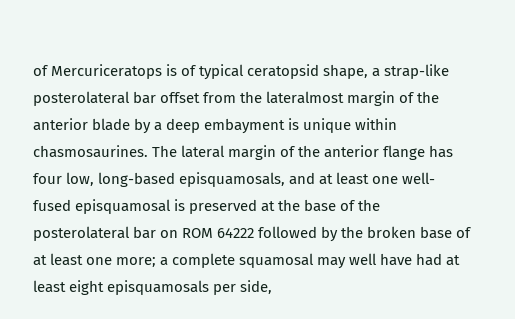of Mercuriceratops is of typical ceratopsid shape, a strap-like posterolateral bar offset from the lateralmost margin of the anterior blade by a deep embayment is unique within chasmosaurines. The lateral margin of the anterior flange has four low, long-based episquamosals, and at least one well-fused episquamosal is preserved at the base of the posterolateral bar on ROM 64222 followed by the broken base of at least one more; a complete squamosal may well have had at least eight episquamosals per side,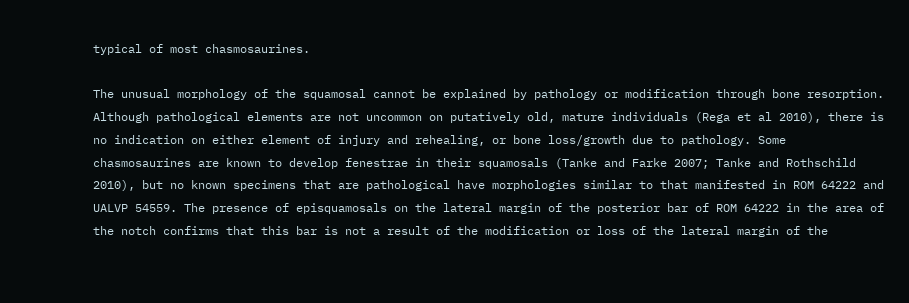typical of most chasmosaurines.

The unusual morphology of the squamosal cannot be explained by pathology or modification through bone resorption. Although pathological elements are not uncommon on putatively old, mature individuals (Rega et al 2010), there is no indication on either element of injury and rehealing, or bone loss/growth due to pathology. Some chasmosaurines are known to develop fenestrae in their squamosals (Tanke and Farke 2007; Tanke and Rothschild 2010), but no known specimens that are pathological have morphologies similar to that manifested in ROM 64222 and UALVP 54559. The presence of episquamosals on the lateral margin of the posterior bar of ROM 64222 in the area of the notch confirms that this bar is not a result of the modification or loss of the lateral margin of the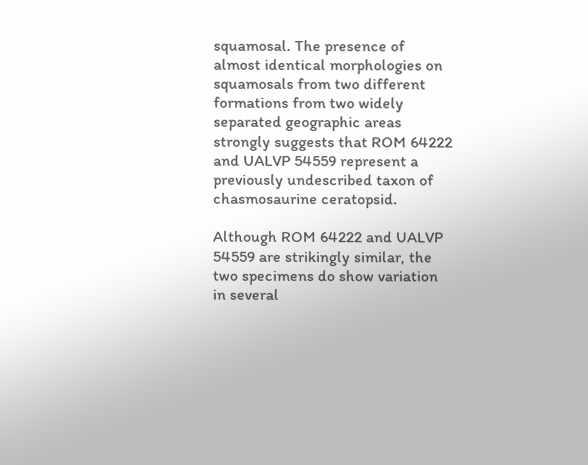squamosal. The presence of almost identical morphologies on squamosals from two different formations from two widely separated geographic areas strongly suggests that ROM 64222 and UALVP 54559 represent a previously undescribed taxon of chasmosaurine ceratopsid.

Although ROM 64222 and UALVP 54559 are strikingly similar, the two specimens do show variation in several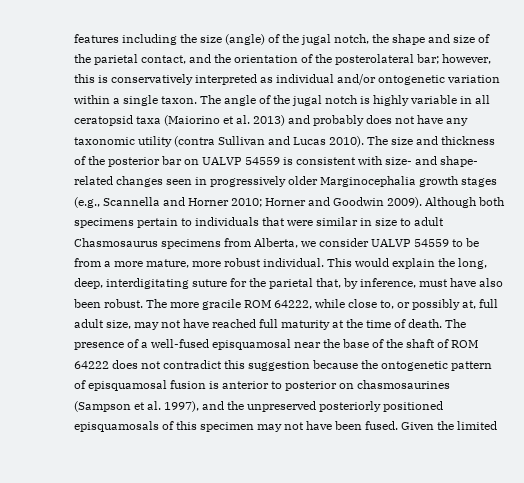features including the size (angle) of the jugal notch, the shape and size of the parietal contact, and the orientation of the posterolateral bar; however, this is conservatively interpreted as individual and/or ontogenetic variation within a single taxon. The angle of the jugal notch is highly variable in all ceratopsid taxa (Maiorino et al. 2013) and probably does not have any taxonomic utility (contra Sullivan and Lucas 2010). The size and thickness of the posterior bar on UALVP 54559 is consistent with size- and shape-related changes seen in progressively older Marginocephalia growth stages (e.g., Scannella and Horner 2010; Horner and Goodwin 2009). Although both specimens pertain to individuals that were similar in size to adult Chasmosaurus specimens from Alberta, we consider UALVP 54559 to be from a more mature, more robust individual. This would explain the long, deep, interdigitating suture for the parietal that, by inference, must have also been robust. The more gracile ROM 64222, while close to, or possibly at, full adult size, may not have reached full maturity at the time of death. The presence of a well-fused episquamosal near the base of the shaft of ROM 64222 does not contradict this suggestion because the ontogenetic pattern of episquamosal fusion is anterior to posterior on chasmosaurines (Sampson et al. 1997), and the unpreserved posteriorly positioned episquamosals of this specimen may not have been fused. Given the limited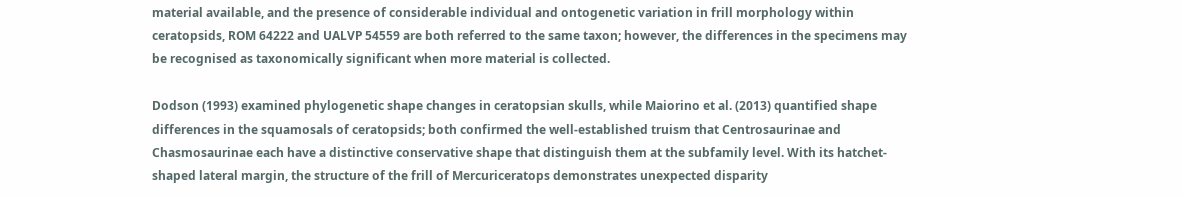material available, and the presence of considerable individual and ontogenetic variation in frill morphology within ceratopsids, ROM 64222 and UALVP 54559 are both referred to the same taxon; however, the differences in the specimens may be recognised as taxonomically significant when more material is collected.

Dodson (1993) examined phylogenetic shape changes in ceratopsian skulls, while Maiorino et al. (2013) quantified shape differences in the squamosals of ceratopsids; both confirmed the well-established truism that Centrosaurinae and Chasmosaurinae each have a distinctive conservative shape that distinguish them at the subfamily level. With its hatchet-shaped lateral margin, the structure of the frill of Mercuriceratops demonstrates unexpected disparity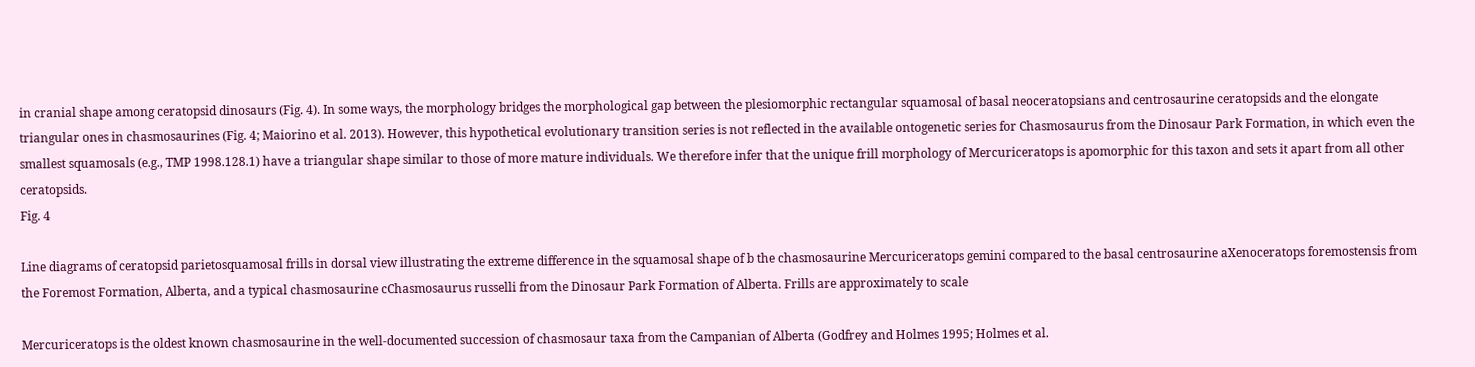in cranial shape among ceratopsid dinosaurs (Fig. 4). In some ways, the morphology bridges the morphological gap between the plesiomorphic rectangular squamosal of basal neoceratopsians and centrosaurine ceratopsids and the elongate triangular ones in chasmosaurines (Fig. 4; Maiorino et al. 2013). However, this hypothetical evolutionary transition series is not reflected in the available ontogenetic series for Chasmosaurus from the Dinosaur Park Formation, in which even the smallest squamosals (e.g., TMP 1998.128.1) have a triangular shape similar to those of more mature individuals. We therefore infer that the unique frill morphology of Mercuriceratops is apomorphic for this taxon and sets it apart from all other ceratopsids.
Fig. 4

Line diagrams of ceratopsid parietosquamosal frills in dorsal view illustrating the extreme difference in the squamosal shape of b the chasmosaurine Mercuriceratops gemini compared to the basal centrosaurine aXenoceratops foremostensis from the Foremost Formation, Alberta, and a typical chasmosaurine cChasmosaurus russelli from the Dinosaur Park Formation of Alberta. Frills are approximately to scale

Mercuriceratops is the oldest known chasmosaurine in the well-documented succession of chasmosaur taxa from the Campanian of Alberta (Godfrey and Holmes 1995; Holmes et al.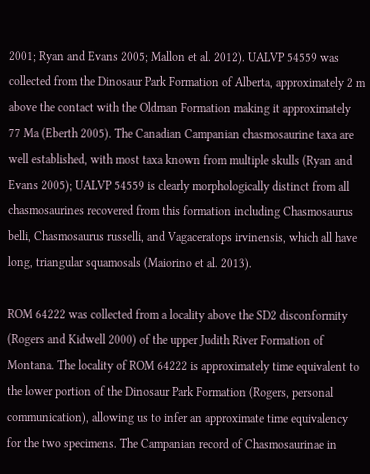2001; Ryan and Evans 2005; Mallon et al. 2012). UALVP 54559 was collected from the Dinosaur Park Formation of Alberta, approximately 2 m above the contact with the Oldman Formation making it approximately 77 Ma (Eberth 2005). The Canadian Campanian chasmosaurine taxa are well established, with most taxa known from multiple skulls (Ryan and Evans 2005); UALVP 54559 is clearly morphologically distinct from all chasmosaurines recovered from this formation including Chasmosaurus belli, Chasmosaurus russelli, and Vagaceratops irvinensis, which all have long, triangular squamosals (Maiorino et al. 2013).

ROM 64222 was collected from a locality above the SD2 disconformity (Rogers and Kidwell 2000) of the upper Judith River Formation of Montana. The locality of ROM 64222 is approximately time equivalent to the lower portion of the Dinosaur Park Formation (Rogers, personal communication), allowing us to infer an approximate time equivalency for the two specimens. The Campanian record of Chasmosaurinae in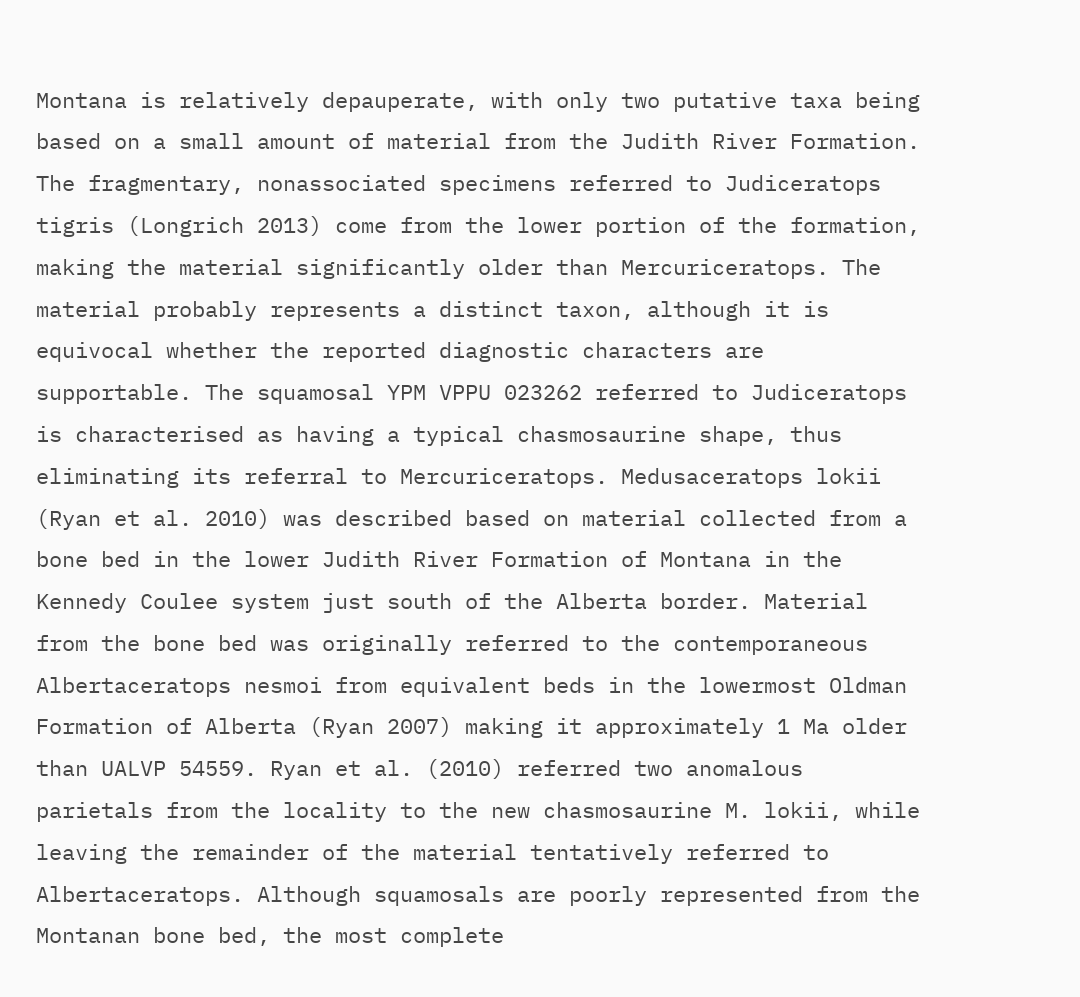Montana is relatively depauperate, with only two putative taxa being based on a small amount of material from the Judith River Formation. The fragmentary, nonassociated specimens referred to Judiceratops tigris (Longrich 2013) come from the lower portion of the formation, making the material significantly older than Mercuriceratops. The material probably represents a distinct taxon, although it is equivocal whether the reported diagnostic characters are supportable. The squamosal YPM VPPU 023262 referred to Judiceratops is characterised as having a typical chasmosaurine shape, thus eliminating its referral to Mercuriceratops. Medusaceratops lokii (Ryan et al. 2010) was described based on material collected from a bone bed in the lower Judith River Formation of Montana in the Kennedy Coulee system just south of the Alberta border. Material from the bone bed was originally referred to the contemporaneous Albertaceratops nesmoi from equivalent beds in the lowermost Oldman Formation of Alberta (Ryan 2007) making it approximately 1 Ma older than UALVP 54559. Ryan et al. (2010) referred two anomalous parietals from the locality to the new chasmosaurine M. lokii, while leaving the remainder of the material tentatively referred to Albertaceratops. Although squamosals are poorly represented from the Montanan bone bed, the most complete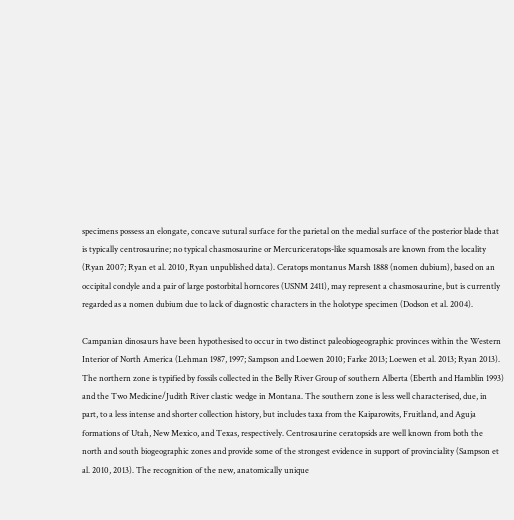specimens possess an elongate, concave sutural surface for the parietal on the medial surface of the posterior blade that is typically centrosaurine; no typical chasmosaurine or Mercuriceratops-like squamosals are known from the locality (Ryan 2007; Ryan et al. 2010, Ryan unpublished data). Ceratops montanus Marsh 1888 (nomen dubium), based on an occipital condyle and a pair of large postorbital horncores (USNM 2411), may represent a chasmosaurine, but is currently regarded as a nomen dubium due to lack of diagnostic characters in the holotype specimen (Dodson et al. 2004).

Campanian dinosaurs have been hypothesised to occur in two distinct paleobiogeographic provinces within the Western Interior of North America (Lehman 1987, 1997; Sampson and Loewen 2010; Farke 2013; Loewen et al. 2013; Ryan 2013). The northern zone is typified by fossils collected in the Belly River Group of southern Alberta (Eberth and Hamblin 1993) and the Two Medicine/Judith River clastic wedge in Montana. The southern zone is less well characterised, due, in part, to a less intense and shorter collection history, but includes taxa from the Kaiparowits, Fruitland, and Aguja formations of Utah, New Mexico, and Texas, respectively. Centrosaurine ceratopsids are well known from both the north and south biogeographic zones and provide some of the strongest evidence in support of provinciality (Sampson et al. 2010, 2013). The recognition of the new, anatomically unique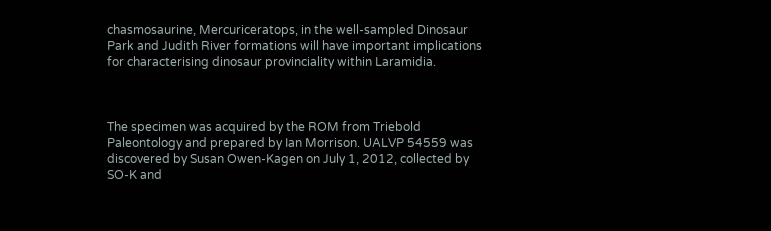chasmosaurine, Mercuriceratops, in the well-sampled Dinosaur Park and Judith River formations will have important implications for characterising dinosaur provinciality within Laramidia.



The specimen was acquired by the ROM from Triebold Paleontology and prepared by Ian Morrison. UALVP 54559 was discovered by Susan Owen-Kagen on July 1, 2012, collected by SO-K and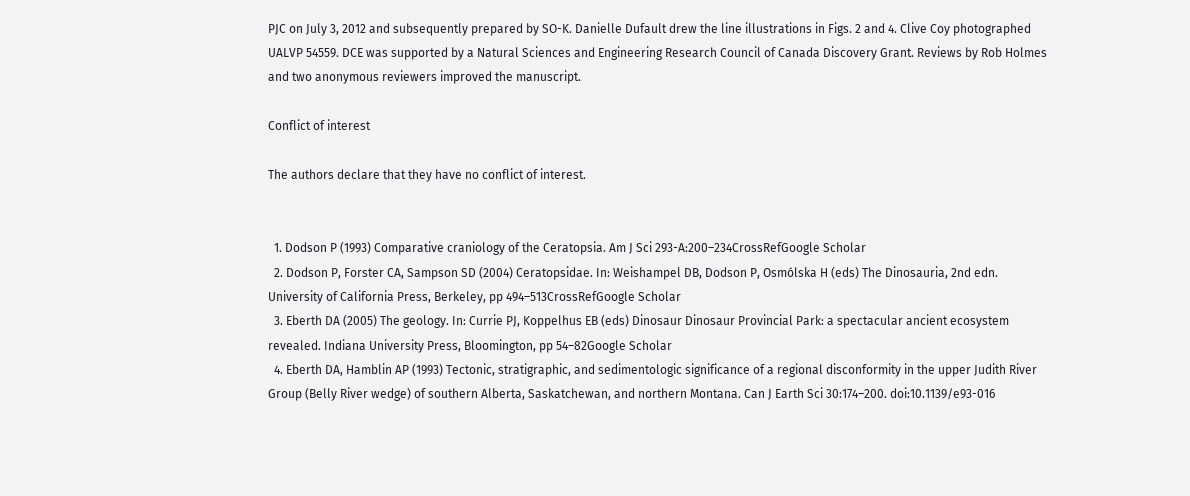PJC on July 3, 2012 and subsequently prepared by SO-K. Danielle Dufault drew the line illustrations in Figs. 2 and 4. Clive Coy photographed UALVP 54559. DCE was supported by a Natural Sciences and Engineering Research Council of Canada Discovery Grant. Reviews by Rob Holmes and two anonymous reviewers improved the manuscript.

Conflict of interest

The authors declare that they have no conflict of interest.


  1. Dodson P (1993) Comparative craniology of the Ceratopsia. Am J Sci 293-A:200–234CrossRefGoogle Scholar
  2. Dodson P, Forster CA, Sampson SD (2004) Ceratopsidae. In: Weishampel DB, Dodson P, Osmólska H (eds) The Dinosauria, 2nd edn. University of California Press, Berkeley, pp 494–513CrossRefGoogle Scholar
  3. Eberth DA (2005) The geology. In: Currie PJ, Koppelhus EB (eds) Dinosaur Dinosaur Provincial Park: a spectacular ancient ecosystem revealed. Indiana University Press, Bloomington, pp 54–82Google Scholar
  4. Eberth DA, Hamblin AP (1993) Tectonic, stratigraphic, and sedimentologic significance of a regional disconformity in the upper Judith River Group (Belly River wedge) of southern Alberta, Saskatchewan, and northern Montana. Can J Earth Sci 30:174–200. doi:10.1139/e93-016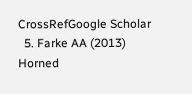CrossRefGoogle Scholar
  5. Farke AA (2013) Horned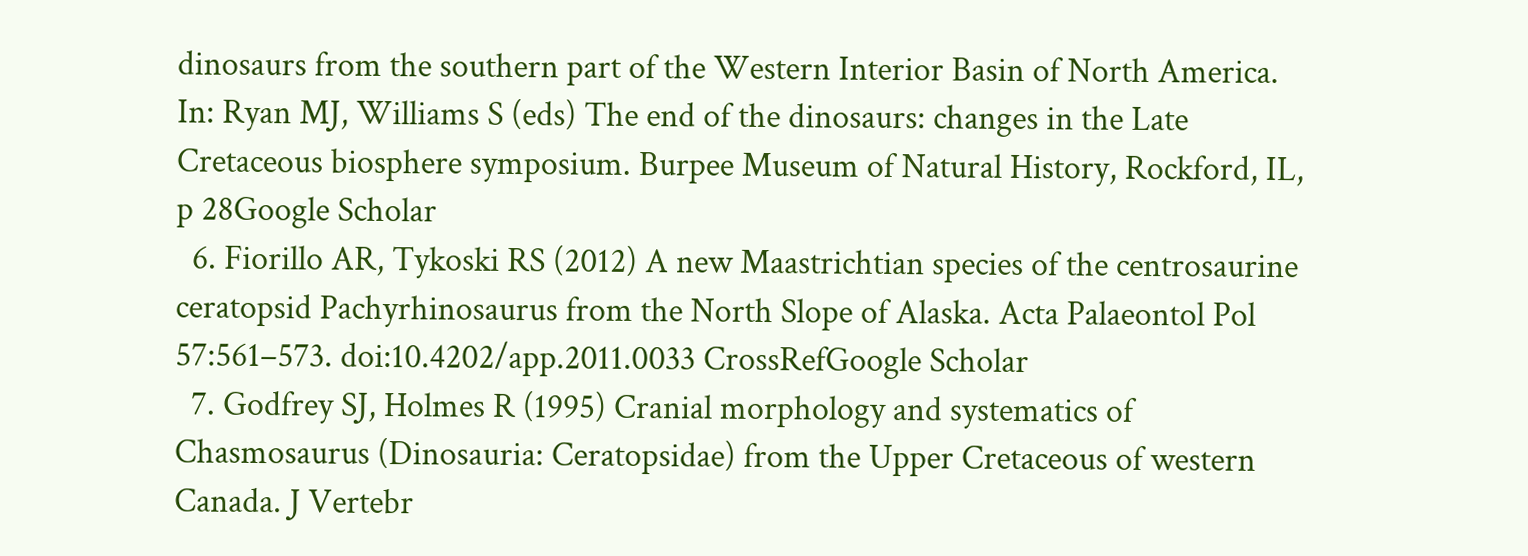dinosaurs from the southern part of the Western Interior Basin of North America. In: Ryan MJ, Williams S (eds) The end of the dinosaurs: changes in the Late Cretaceous biosphere symposium. Burpee Museum of Natural History, Rockford, IL, p 28Google Scholar
  6. Fiorillo AR, Tykoski RS (2012) A new Maastrichtian species of the centrosaurine ceratopsid Pachyrhinosaurus from the North Slope of Alaska. Acta Palaeontol Pol 57:561–573. doi:10.4202/app.2011.0033 CrossRefGoogle Scholar
  7. Godfrey SJ, Holmes R (1995) Cranial morphology and systematics of Chasmosaurus (Dinosauria: Ceratopsidae) from the Upper Cretaceous of western Canada. J Vertebr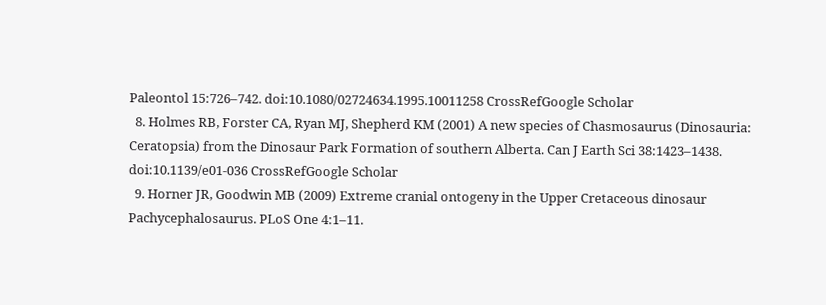Paleontol 15:726–742. doi:10.1080/02724634.1995.10011258 CrossRefGoogle Scholar
  8. Holmes RB, Forster CA, Ryan MJ, Shepherd KM (2001) A new species of Chasmosaurus (Dinosauria: Ceratopsia) from the Dinosaur Park Formation of southern Alberta. Can J Earth Sci 38:1423–1438. doi:10.1139/e01-036 CrossRefGoogle Scholar
  9. Horner JR, Goodwin MB (2009) Extreme cranial ontogeny in the Upper Cretaceous dinosaur Pachycephalosaurus. PLoS One 4:1–11.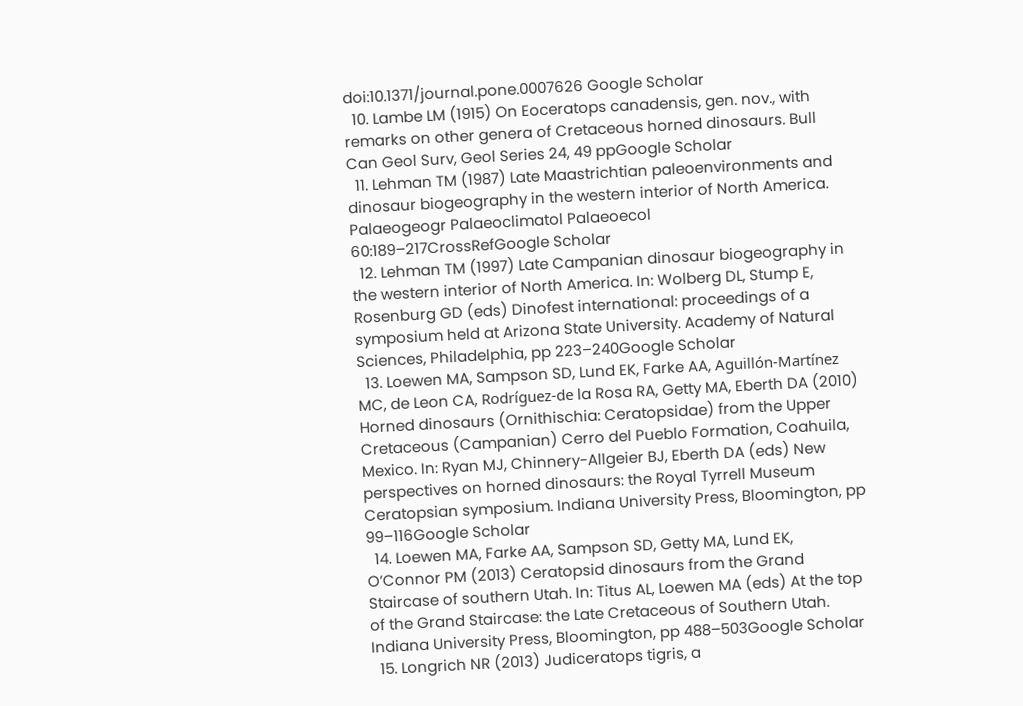doi:10.1371/journal.pone.0007626 Google Scholar
  10. Lambe LM (1915) On Eoceratops canadensis, gen. nov., with remarks on other genera of Cretaceous horned dinosaurs. Bull Can Geol Surv, Geol Series 24, 49 ppGoogle Scholar
  11. Lehman TM (1987) Late Maastrichtian paleoenvironments and dinosaur biogeography in the western interior of North America. Palaeogeogr Palaeoclimatol Palaeoecol 60:189–217CrossRefGoogle Scholar
  12. Lehman TM (1997) Late Campanian dinosaur biogeography in the western interior of North America. In: Wolberg DL, Stump E, Rosenburg GD (eds) Dinofest international: proceedings of a symposium held at Arizona State University. Academy of Natural Sciences, Philadelphia, pp 223–240Google Scholar
  13. Loewen MA, Sampson SD, Lund EK, Farke AA, Aguillón-Martínez MC, de Leon CA, Rodríguez-de la Rosa RA, Getty MA, Eberth DA (2010) Horned dinosaurs (Ornithischia: Ceratopsidae) from the Upper Cretaceous (Campanian) Cerro del Pueblo Formation, Coahuila, Mexico. In: Ryan MJ, Chinnery-Allgeier BJ, Eberth DA (eds) New perspectives on horned dinosaurs: the Royal Tyrrell Museum Ceratopsian symposium. Indiana University Press, Bloomington, pp 99–116Google Scholar
  14. Loewen MA, Farke AA, Sampson SD, Getty MA, Lund EK, O’Connor PM (2013) Ceratopsid dinosaurs from the Grand Staircase of southern Utah. In: Titus AL, Loewen MA (eds) At the top of the Grand Staircase: the Late Cretaceous of Southern Utah. Indiana University Press, Bloomington, pp 488–503Google Scholar
  15. Longrich NR (2013) Judiceratops tigris, a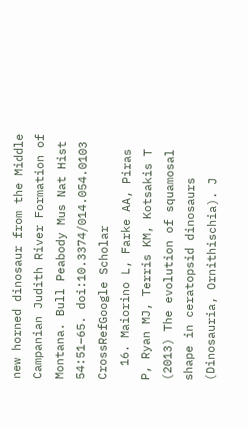new horned dinosaur from the Middle Campanian Judith River Formation of Montana. Bull Peabody Mus Nat Hist 54:51–65. doi:10.3374/014.054.0103 CrossRefGoogle Scholar
  16. Maiorino L, Farke AA, Piras P, Ryan MJ, Terris KM, Kotsakis T (2013) The evolution of squamosal shape in ceratopsid dinosaurs (Dinosauria, Ornithischia). J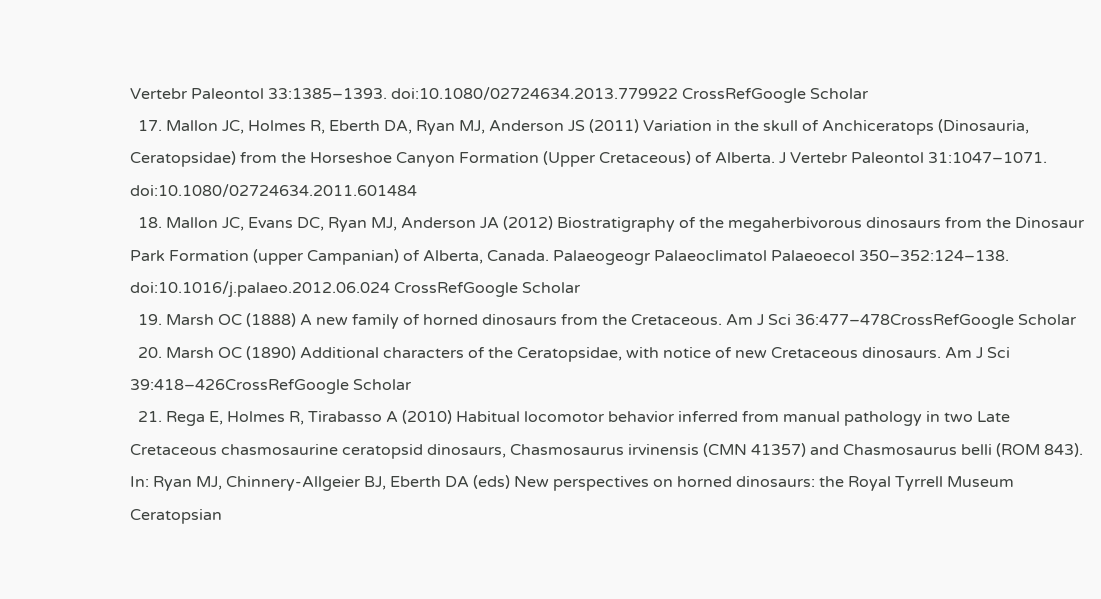Vertebr Paleontol 33:1385–1393. doi:10.1080/02724634.2013.779922 CrossRefGoogle Scholar
  17. Mallon JC, Holmes R, Eberth DA, Ryan MJ, Anderson JS (2011) Variation in the skull of Anchiceratops (Dinosauria, Ceratopsidae) from the Horseshoe Canyon Formation (Upper Cretaceous) of Alberta. J Vertebr Paleontol 31:1047–1071. doi:10.1080/02724634.2011.601484
  18. Mallon JC, Evans DC, Ryan MJ, Anderson JA (2012) Biostratigraphy of the megaherbivorous dinosaurs from the Dinosaur Park Formation (upper Campanian) of Alberta, Canada. Palaeogeogr Palaeoclimatol Palaeoecol 350–352:124–138. doi:10.1016/j.palaeo.2012.06.024 CrossRefGoogle Scholar
  19. Marsh OC (1888) A new family of horned dinosaurs from the Cretaceous. Am J Sci 36:477–478CrossRefGoogle Scholar
  20. Marsh OC (1890) Additional characters of the Ceratopsidae, with notice of new Cretaceous dinosaurs. Am J Sci 39:418–426CrossRefGoogle Scholar
  21. Rega E, Holmes R, Tirabasso A (2010) Habitual locomotor behavior inferred from manual pathology in two Late Cretaceous chasmosaurine ceratopsid dinosaurs, Chasmosaurus irvinensis (CMN 41357) and Chasmosaurus belli (ROM 843). In: Ryan MJ, Chinnery-Allgeier BJ, Eberth DA (eds) New perspectives on horned dinosaurs: the Royal Tyrrell Museum Ceratopsian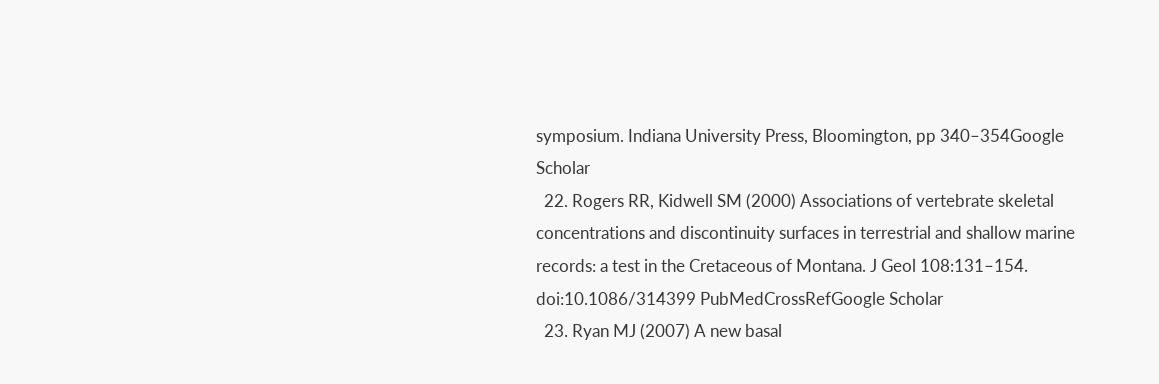symposium. Indiana University Press, Bloomington, pp 340–354Google Scholar
  22. Rogers RR, Kidwell SM (2000) Associations of vertebrate skeletal concentrations and discontinuity surfaces in terrestrial and shallow marine records: a test in the Cretaceous of Montana. J Geol 108:131–154. doi:10.1086/314399 PubMedCrossRefGoogle Scholar
  23. Ryan MJ (2007) A new basal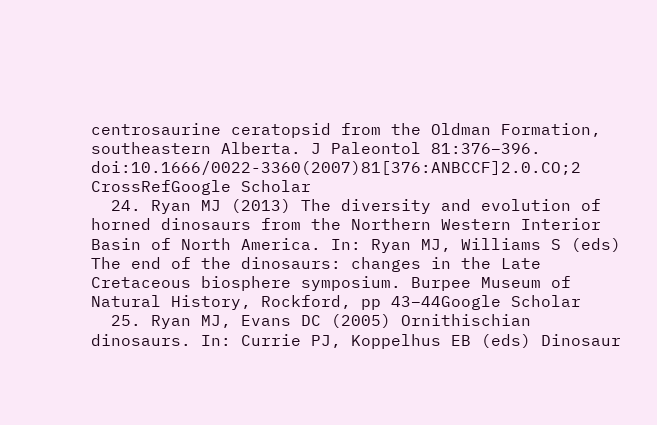centrosaurine ceratopsid from the Oldman Formation, southeastern Alberta. J Paleontol 81:376–396. doi:10.1666/0022-3360(2007)81[376:ANBCCF]2.0.CO;2 CrossRefGoogle Scholar
  24. Ryan MJ (2013) The diversity and evolution of horned dinosaurs from the Northern Western Interior Basin of North America. In: Ryan MJ, Williams S (eds) The end of the dinosaurs: changes in the Late Cretaceous biosphere symposium. Burpee Museum of Natural History, Rockford, pp 43–44Google Scholar
  25. Ryan MJ, Evans DC (2005) Ornithischian dinosaurs. In: Currie PJ, Koppelhus EB (eds) Dinosaur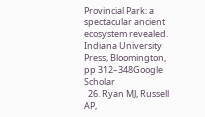Provincial Park: a spectacular ancient ecosystem revealed. Indiana University Press, Bloomington, pp 312–348Google Scholar
  26. Ryan MJ, Russell AP,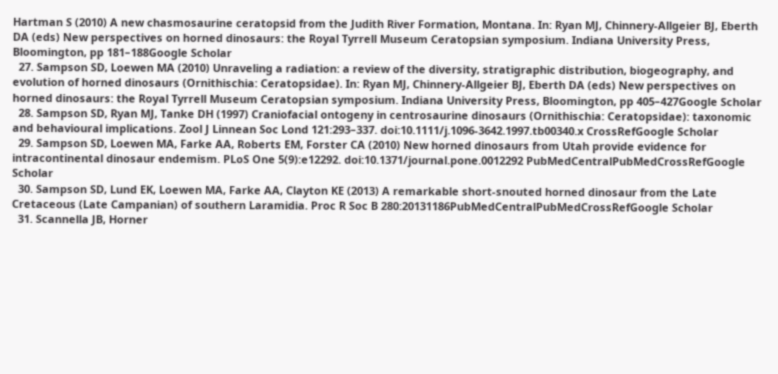Hartman S (2010) A new chasmosaurine ceratopsid from the Judith River Formation, Montana. In: Ryan MJ, Chinnery-Allgeier BJ, Eberth DA (eds) New perspectives on horned dinosaurs: the Royal Tyrrell Museum Ceratopsian symposium. Indiana University Press, Bloomington, pp 181–188Google Scholar
  27. Sampson SD, Loewen MA (2010) Unraveling a radiation: a review of the diversity, stratigraphic distribution, biogeography, and evolution of horned dinosaurs (Ornithischia: Ceratopsidae). In: Ryan MJ, Chinnery-Allgeier BJ, Eberth DA (eds) New perspectives on horned dinosaurs: the Royal Tyrrell Museum Ceratopsian symposium. Indiana University Press, Bloomington, pp 405–427Google Scholar
  28. Sampson SD, Ryan MJ, Tanke DH (1997) Craniofacial ontogeny in centrosaurine dinosaurs (Ornithischia: Ceratopsidae): taxonomic and behavioural implications. Zool J Linnean Soc Lond 121:293–337. doi:10.1111/j.1096-3642.1997.tb00340.x CrossRefGoogle Scholar
  29. Sampson SD, Loewen MA, Farke AA, Roberts EM, Forster CA (2010) New horned dinosaurs from Utah provide evidence for intracontinental dinosaur endemism. PLoS One 5(9):e12292. doi:10.1371/journal.pone.0012292 PubMedCentralPubMedCrossRefGoogle Scholar
  30. Sampson SD, Lund EK, Loewen MA, Farke AA, Clayton KE (2013) A remarkable short-snouted horned dinosaur from the Late Cretaceous (Late Campanian) of southern Laramidia. Proc R Soc B 280:20131186PubMedCentralPubMedCrossRefGoogle Scholar
  31. Scannella JB, Horner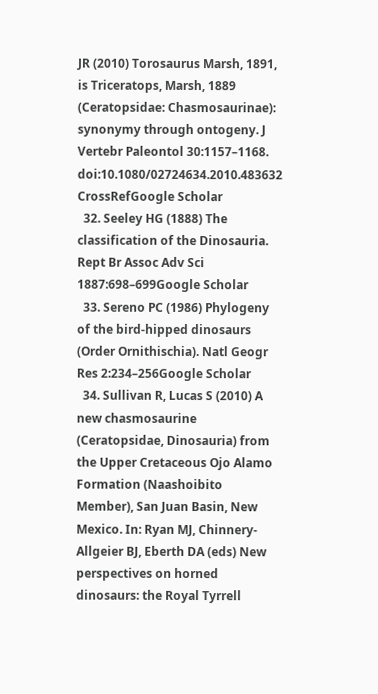JR (2010) Torosaurus Marsh, 1891, is Triceratops, Marsh, 1889 (Ceratopsidae: Chasmosaurinae): synonymy through ontogeny. J Vertebr Paleontol 30:1157–1168. doi:10.1080/02724634.2010.483632 CrossRefGoogle Scholar
  32. Seeley HG (1888) The classification of the Dinosauria. Rept Br Assoc Adv Sci 1887:698–699Google Scholar
  33. Sereno PC (1986) Phylogeny of the bird-hipped dinosaurs (Order Ornithischia). Natl Geogr Res 2:234–256Google Scholar
  34. Sullivan R, Lucas S (2010) A new chasmosaurine (Ceratopsidae, Dinosauria) from the Upper Cretaceous Ojo Alamo Formation (Naashoibito Member), San Juan Basin, New Mexico. In: Ryan MJ, Chinnery-Allgeier BJ, Eberth DA (eds) New perspectives on horned dinosaurs: the Royal Tyrrell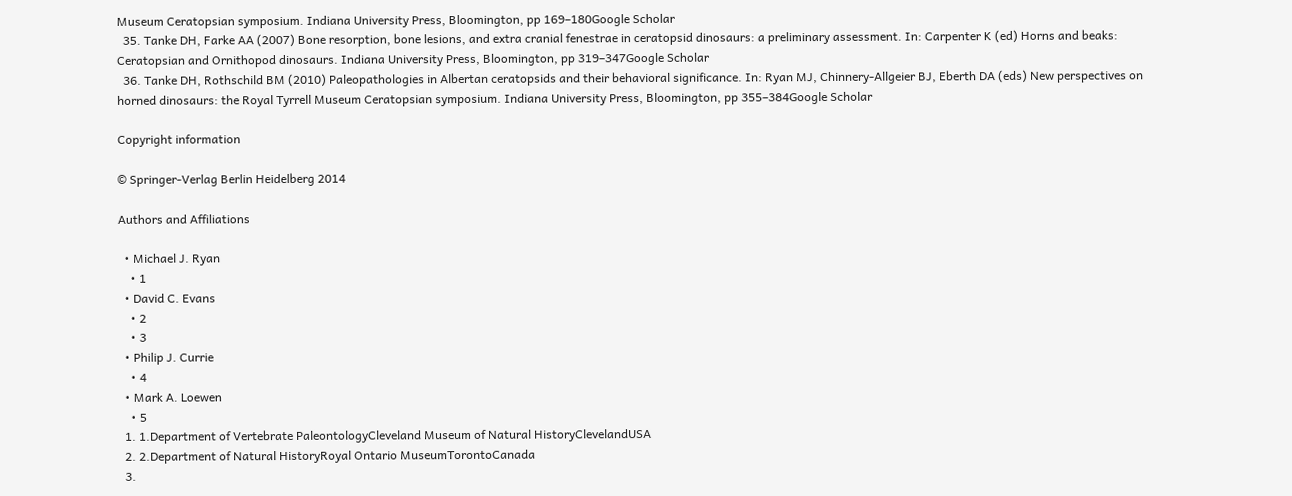Museum Ceratopsian symposium. Indiana University Press, Bloomington, pp 169–180Google Scholar
  35. Tanke DH, Farke AA (2007) Bone resorption, bone lesions, and extra cranial fenestrae in ceratopsid dinosaurs: a preliminary assessment. In: Carpenter K (ed) Horns and beaks: Ceratopsian and Ornithopod dinosaurs. Indiana University Press, Bloomington, pp 319–347Google Scholar
  36. Tanke DH, Rothschild BM (2010) Paleopathologies in Albertan ceratopsids and their behavioral significance. In: Ryan MJ, Chinnery-Allgeier BJ, Eberth DA (eds) New perspectives on horned dinosaurs: the Royal Tyrrell Museum Ceratopsian symposium. Indiana University Press, Bloomington, pp 355–384Google Scholar

Copyright information

© Springer-Verlag Berlin Heidelberg 2014

Authors and Affiliations

  • Michael J. Ryan
    • 1
  • David C. Evans
    • 2
    • 3
  • Philip J. Currie
    • 4
  • Mark A. Loewen
    • 5
  1. 1.Department of Vertebrate PaleontologyCleveland Museum of Natural HistoryClevelandUSA
  2. 2.Department of Natural HistoryRoyal Ontario MuseumTorontoCanada
  3.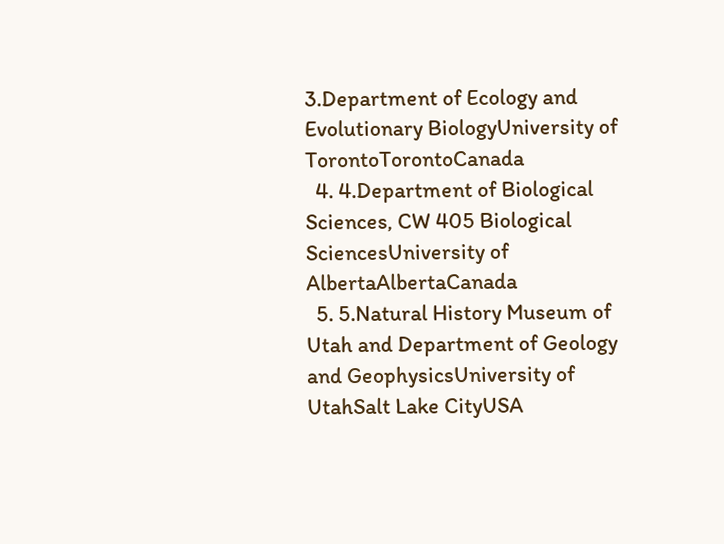3.Department of Ecology and Evolutionary BiologyUniversity of TorontoTorontoCanada
  4. 4.Department of Biological Sciences, CW 405 Biological SciencesUniversity of AlbertaAlbertaCanada
  5. 5.Natural History Museum of Utah and Department of Geology and GeophysicsUniversity of UtahSalt Lake CityUSA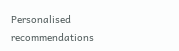Personalised recommendations